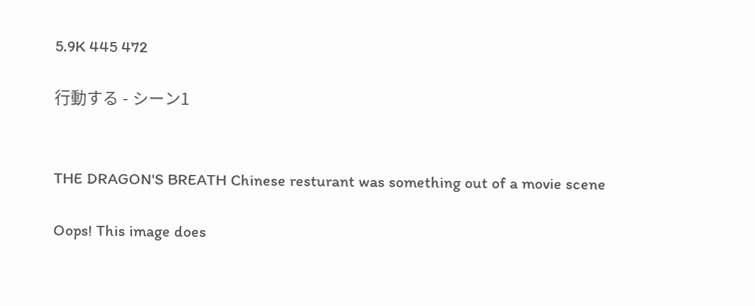5.9K 445 472

行動する - シーン1


THE DRAGON'S BREATH Chinese resturant was something out of a movie scene

Oops! This image does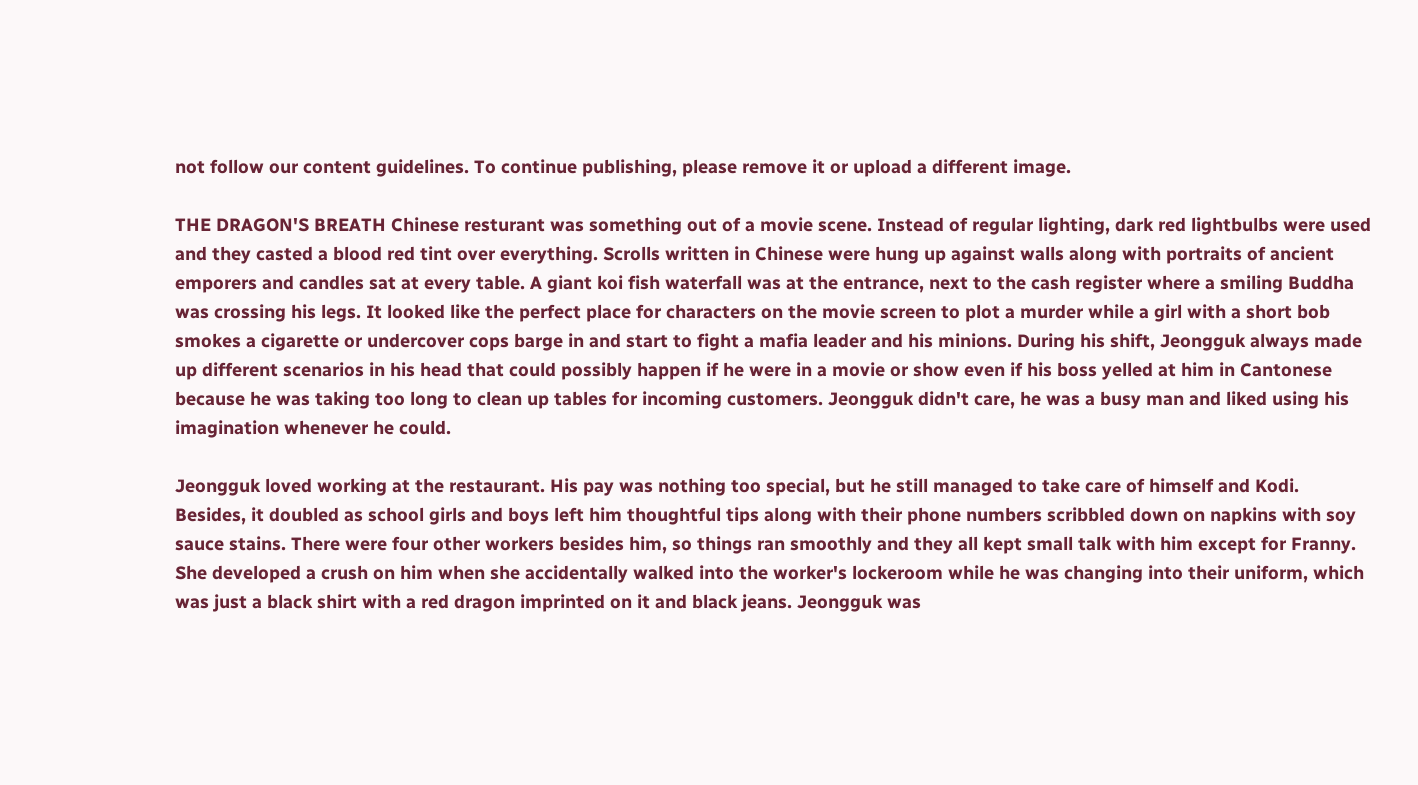not follow our content guidelines. To continue publishing, please remove it or upload a different image.

THE DRAGON'S BREATH Chinese resturant was something out of a movie scene. Instead of regular lighting, dark red lightbulbs were used and they casted a blood red tint over everything. Scrolls written in Chinese were hung up against walls along with portraits of ancient emporers and candles sat at every table. A giant koi fish waterfall was at the entrance, next to the cash register where a smiling Buddha was crossing his legs. It looked like the perfect place for characters on the movie screen to plot a murder while a girl with a short bob smokes a cigarette or undercover cops barge in and start to fight a mafia leader and his minions. During his shift, Jeongguk always made up different scenarios in his head that could possibly happen if he were in a movie or show even if his boss yelled at him in Cantonese because he was taking too long to clean up tables for incoming customers. Jeongguk didn't care, he was a busy man and liked using his imagination whenever he could.

Jeongguk loved working at the restaurant. His pay was nothing too special, but he still managed to take care of himself and Kodi. Besides, it doubled as school girls and boys left him thoughtful tips along with their phone numbers scribbled down on napkins with soy sauce stains. There were four other workers besides him, so things ran smoothly and they all kept small talk with him except for Franny. She developed a crush on him when she accidentally walked into the worker's lockeroom while he was changing into their uniform, which was just a black shirt with a red dragon imprinted on it and black jeans. Jeongguk was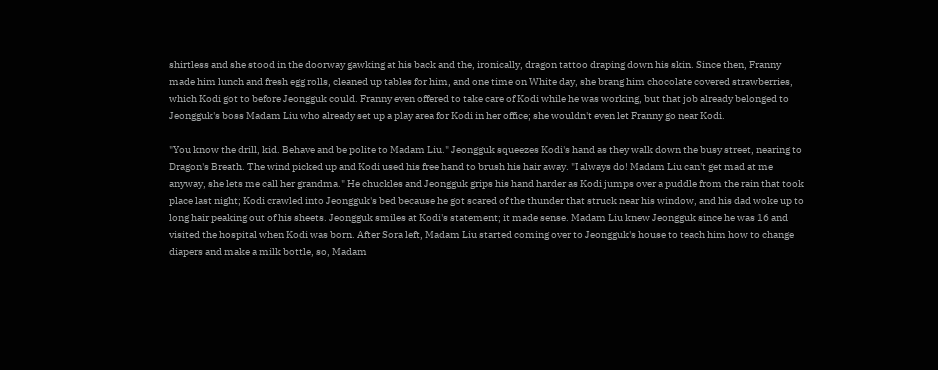shirtless and she stood in the doorway gawking at his back and the, ironically, dragon tattoo draping down his skin. Since then, Franny made him lunch and fresh egg rolls, cleaned up tables for him, and one time on White day, she brang him chocolate covered strawberries, which Kodi got to before Jeongguk could. Franny even offered to take care of Kodi while he was working, but that job already belonged to Jeongguk's boss Madam Liu who already set up a play area for Kodi in her office; she wouldn't even let Franny go near Kodi.

"You know the drill, kid. Behave and be polite to Madam Liu." Jeongguk squeezes Kodi's hand as they walk down the busy street, nearing to Dragon's Breath. The wind picked up and Kodi used his free hand to brush his hair away. "I always do! Madam Liu can't get mad at me anyway, she lets me call her grandma." He chuckles and Jeongguk grips his hand harder as Kodi jumps over a puddle from the rain that took place last night; Kodi crawled into Jeongguk's bed because he got scared of the thunder that struck near his window, and his dad woke up to long hair peaking out of his sheets. Jeongguk smiles at Kodi's statement; it made sense. Madam Liu knew Jeongguk since he was 16 and visited the hospital when Kodi was born. After Sora left, Madam Liu started coming over to Jeongguk's house to teach him how to change diapers and make a milk bottle, so, Madam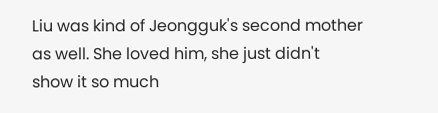Liu was kind of Jeongguk's second mother as well. She loved him, she just didn't show it so much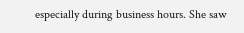especially during business hours. She saw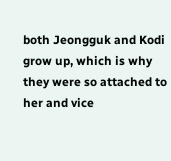both Jeongguk and Kodi grow up, which is why they were so attached to her and vice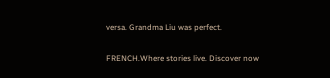versa. Grandma Liu was perfect.

FRENCH.Where stories live. Discover now